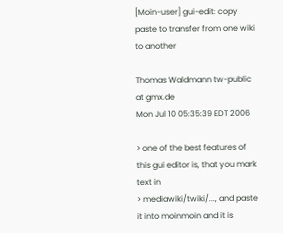[Moin-user] gui-edit: copy paste to transfer from one wiki to another

Thomas Waldmann tw-public at gmx.de
Mon Jul 10 05:35:39 EDT 2006

> one of the best features of this gui editor is, that you mark text in
> mediawiki/twiki/..., and paste it into moinmoin and it is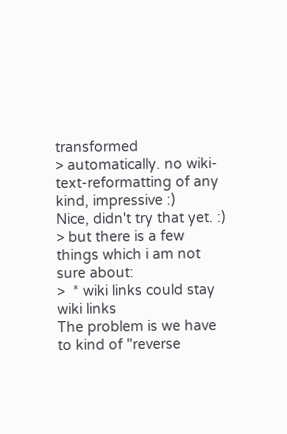transformed
> automatically. no wiki-text-reformatting of any kind, impressive :)
Nice, didn't try that yet. :)
> but there is a few things which i am not sure about:
>  * wiki links could stay wiki links
The problem is we have to kind of "reverse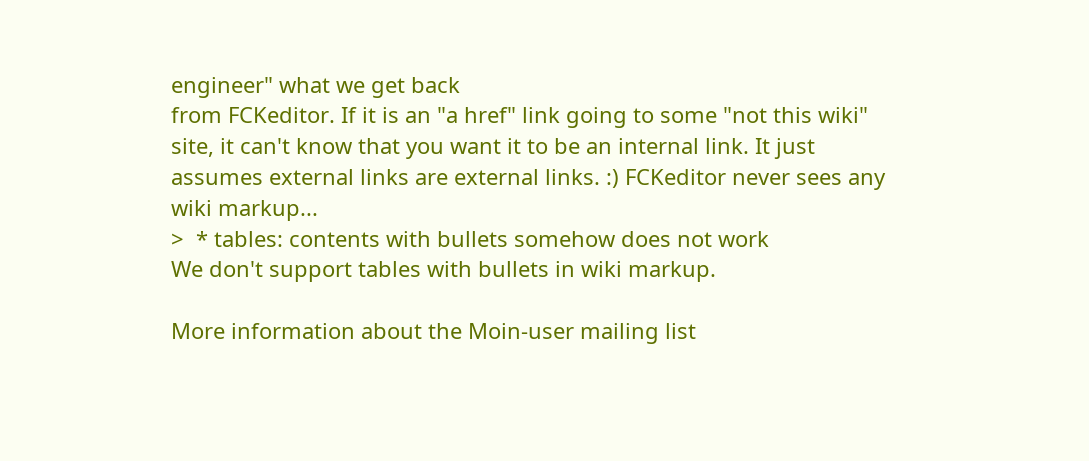engineer" what we get back
from FCKeditor. If it is an "a href" link going to some "not this wiki"
site, it can't know that you want it to be an internal link. It just
assumes external links are external links. :) FCKeditor never sees any
wiki markup...
>  * tables: contents with bullets somehow does not work
We don't support tables with bullets in wiki markup.

More information about the Moin-user mailing list